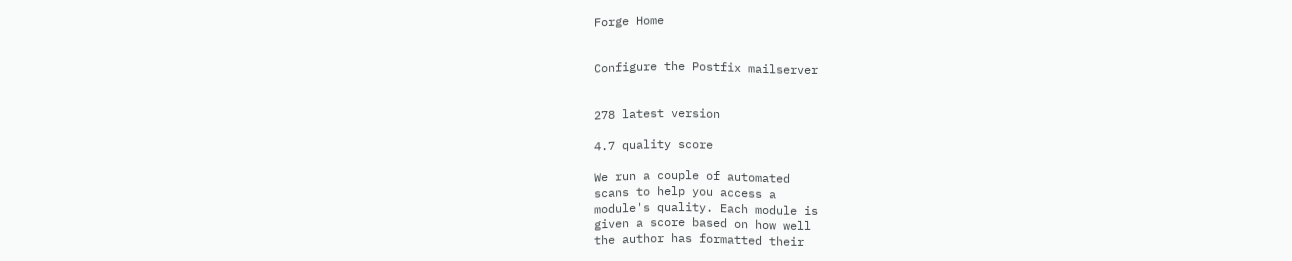Forge Home


Configure the Postfix mailserver


278 latest version

4.7 quality score

We run a couple of automated
scans to help you access a
module's quality. Each module is
given a score based on how well
the author has formatted their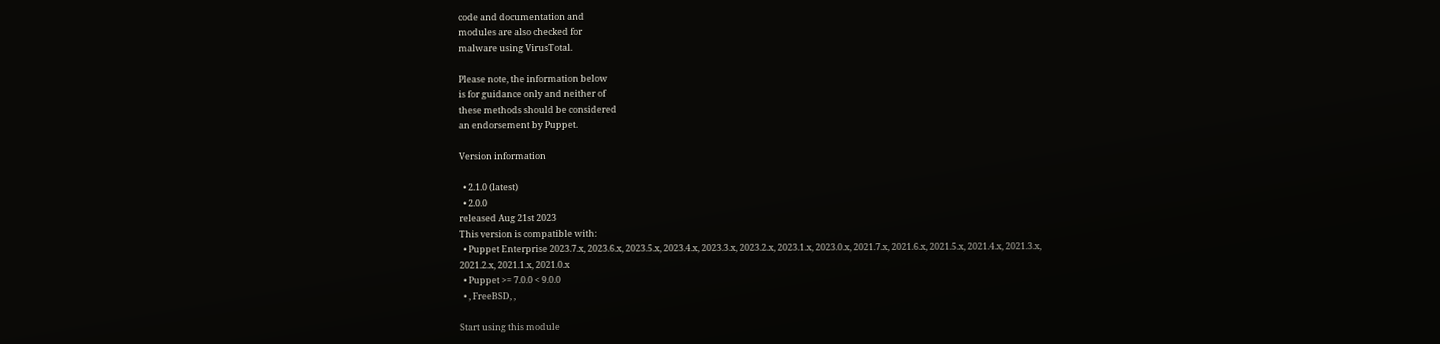code and documentation and
modules are also checked for
malware using VirusTotal.

Please note, the information below
is for guidance only and neither of
these methods should be considered
an endorsement by Puppet.

Version information

  • 2.1.0 (latest)
  • 2.0.0
released Aug 21st 2023
This version is compatible with:
  • Puppet Enterprise 2023.7.x, 2023.6.x, 2023.5.x, 2023.4.x, 2023.3.x, 2023.2.x, 2023.1.x, 2023.0.x, 2021.7.x, 2021.6.x, 2021.5.x, 2021.4.x, 2021.3.x, 2021.2.x, 2021.1.x, 2021.0.x
  • Puppet >= 7.0.0 < 9.0.0
  • , FreeBSD, ,

Start using this module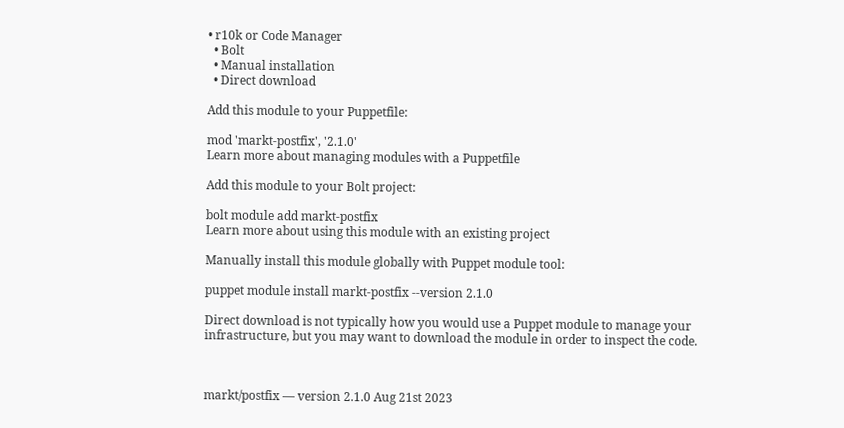• r10k or Code Manager
  • Bolt
  • Manual installation
  • Direct download

Add this module to your Puppetfile:

mod 'markt-postfix', '2.1.0'
Learn more about managing modules with a Puppetfile

Add this module to your Bolt project:

bolt module add markt-postfix
Learn more about using this module with an existing project

Manually install this module globally with Puppet module tool:

puppet module install markt-postfix --version 2.1.0

Direct download is not typically how you would use a Puppet module to manage your infrastructure, but you may want to download the module in order to inspect the code.



markt/postfix — version 2.1.0 Aug 21st 2023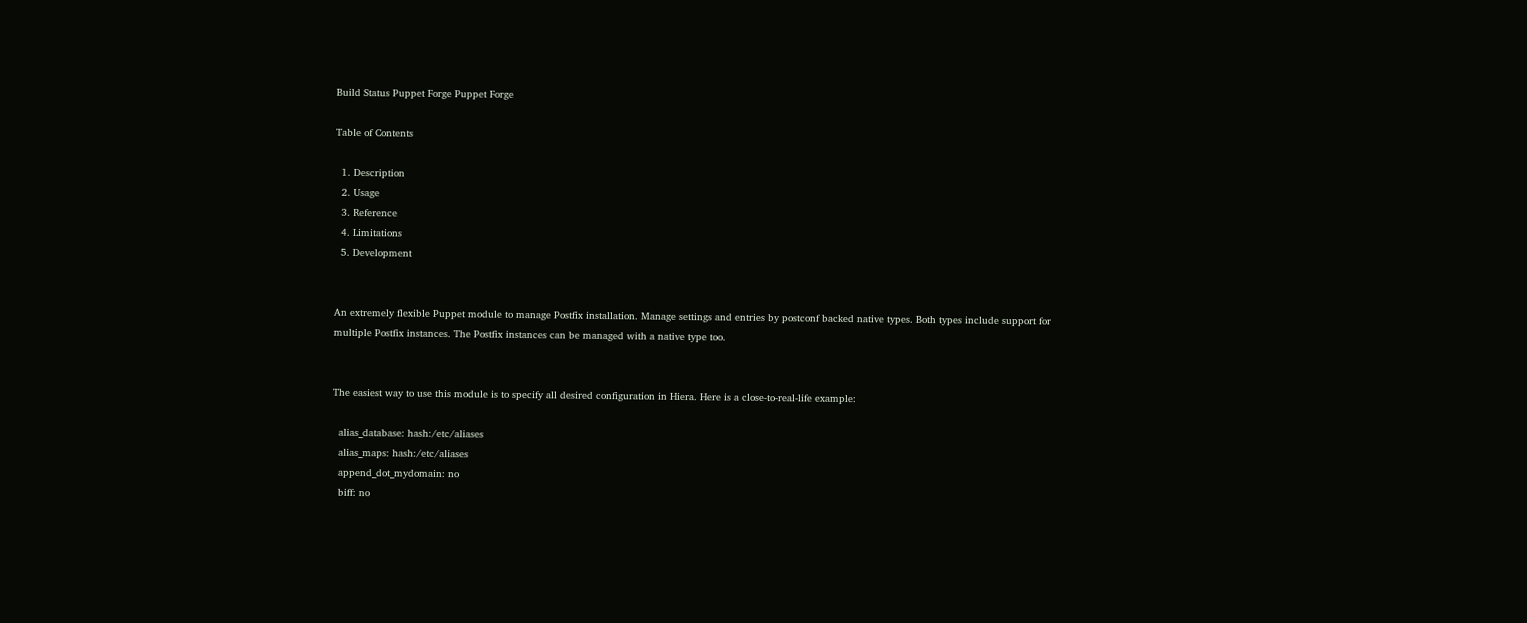Build Status Puppet Forge Puppet Forge

Table of Contents

  1. Description
  2. Usage
  3. Reference
  4. Limitations
  5. Development


An extremely flexible Puppet module to manage Postfix installation. Manage settings and entries by postconf backed native types. Both types include support for multiple Postfix instances. The Postfix instances can be managed with a native type too.


The easiest way to use this module is to specify all desired configuration in Hiera. Here is a close-to-real-life example:

  alias_database: hash:/etc/aliases
  alias_maps: hash:/etc/aliases
  append_dot_mydomain: no
  biff: no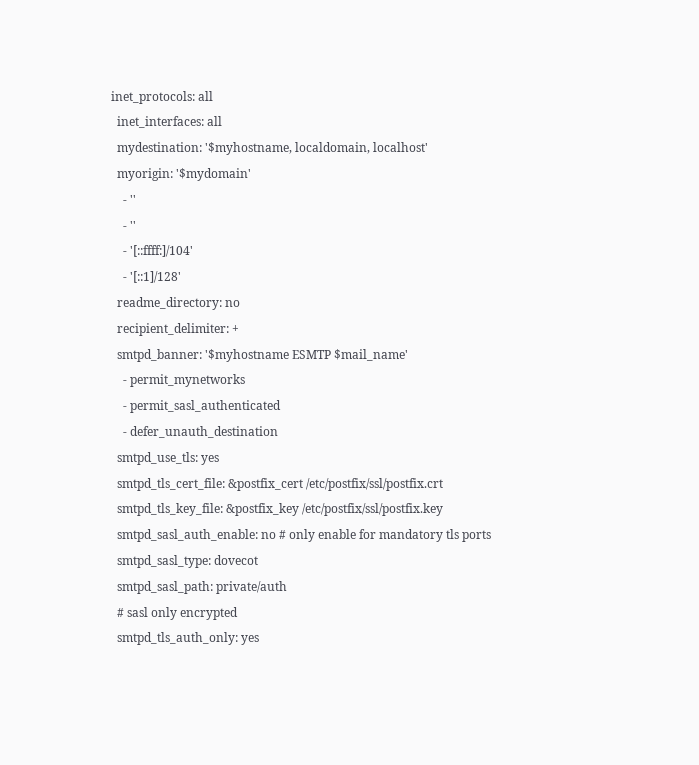inet_protocols: all
  inet_interfaces: all
  mydestination: '$myhostname, localdomain, localhost'
  myorigin: '$mydomain'
    - ''
    - ''
    - '[::ffff:]/104'
    - '[::1]/128'
  readme_directory: no
  recipient_delimiter: +
  smtpd_banner: '$myhostname ESMTP $mail_name'
    - permit_mynetworks
    - permit_sasl_authenticated
    - defer_unauth_destination
  smtpd_use_tls: yes
  smtpd_tls_cert_file: &postfix_cert /etc/postfix/ssl/postfix.crt
  smtpd_tls_key_file: &postfix_key /etc/postfix/ssl/postfix.key
  smtpd_sasl_auth_enable: no # only enable for mandatory tls ports
  smtpd_sasl_type: dovecot
  smtpd_sasl_path: private/auth
  # sasl only encrypted
  smtpd_tls_auth_only: yes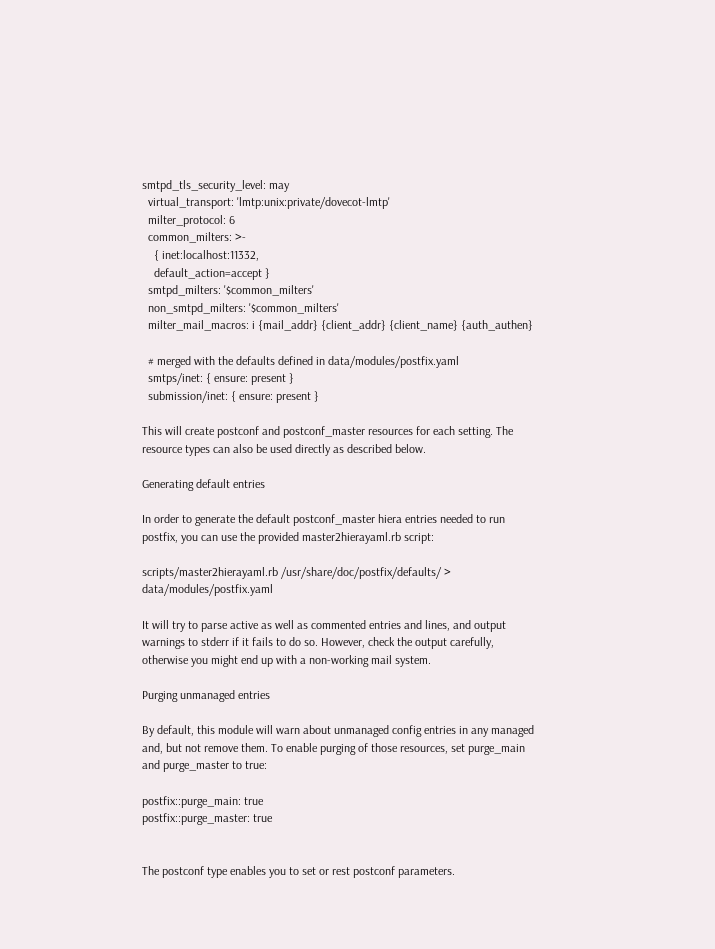smtpd_tls_security_level: may
  virtual_transport: 'lmtp:unix:private/dovecot-lmtp'
  milter_protocol: 6
  common_milters: >-
    { inet:localhost:11332,
    default_action=accept }
  smtpd_milters: '$common_milters'
  non_smtpd_milters: '$common_milters'
  milter_mail_macros: i {mail_addr} {client_addr} {client_name} {auth_authen}

  # merged with the defaults defined in data/modules/postfix.yaml
  smtps/inet: { ensure: present }
  submission/inet: { ensure: present }

This will create postconf and postconf_master resources for each setting. The resource types can also be used directly as described below.

Generating default entries

In order to generate the default postconf_master hiera entries needed to run postfix, you can use the provided master2hierayaml.rb script:

scripts/master2hierayaml.rb /usr/share/doc/postfix/defaults/ > data/modules/postfix.yaml

It will try to parse active as well as commented entries and lines, and output warnings to stderr if it fails to do so. However, check the output carefully, otherwise you might end up with a non-working mail system.

Purging unmanaged entries

By default, this module will warn about unmanaged config entries in any managed and, but not remove them. To enable purging of those resources, set purge_main and purge_master to true:

postfix::purge_main: true
postfix::purge_master: true


The postconf type enables you to set or rest postconf parameters.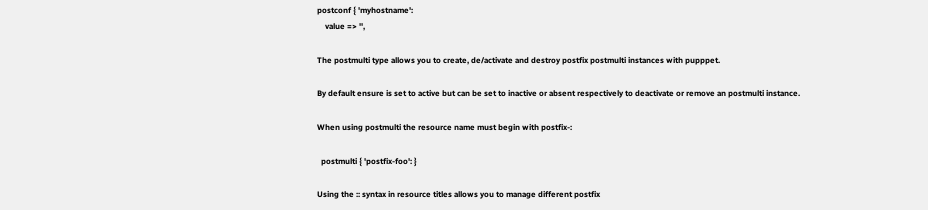postconf { 'myhostname':
    value => '',

The postmulti type allows you to create, de/activate and destroy postfix postmulti instances with pupppet.

By default ensure is set to active but can be set to inactive or absent respectively to deactivate or remove an postmulti instance.

When using postmulti the resource name must begin with postfix-:

  postmulti { 'postfix-foo': }

Using the :: syntax in resource titles allows you to manage different postfix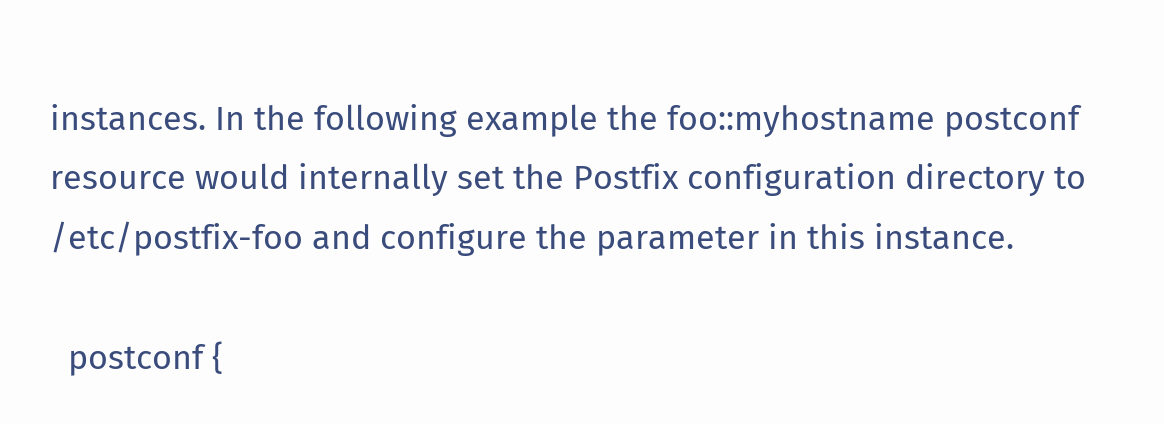instances. In the following example the foo::myhostname postconf resource would internally set the Postfix configuration directory to /etc/postfix-foo and configure the parameter in this instance.

  postconf {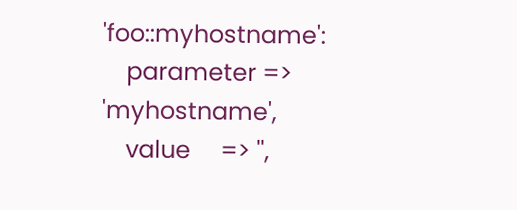'foo::myhostname':
    parameter => 'myhostname',
    value     => '',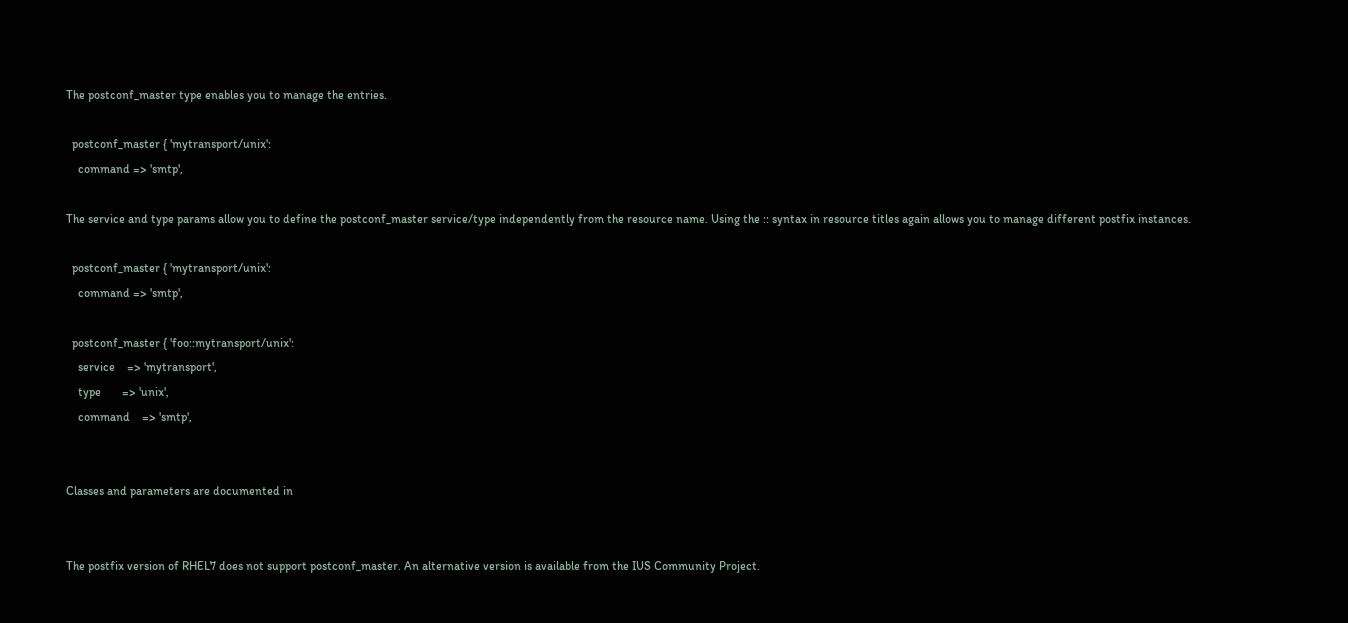The postconf_master type enables you to manage the entries.

  postconf_master { 'mytransport/unix':
    command => 'smtp',

The service and type params allow you to define the postconf_master service/type independently from the resource name. Using the :: syntax in resource titles again allows you to manage different postfix instances.

  postconf_master { 'mytransport/unix':
    command => 'smtp',

  postconf_master { 'foo::mytransport/unix':
    service    => 'mytransport',
    type       => 'unix',
    command    => 'smtp',


Classes and parameters are documented in


The postfix version of RHEL7 does not support postconf_master. An alternative version is available from the IUS Community Project.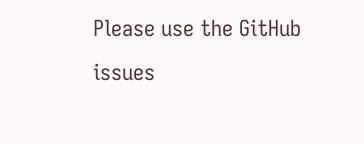Please use the GitHub issues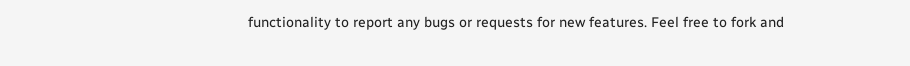functionality to report any bugs or requests for new features. Feel free to fork and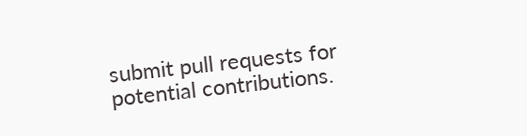submit pull requests for potential contributions.